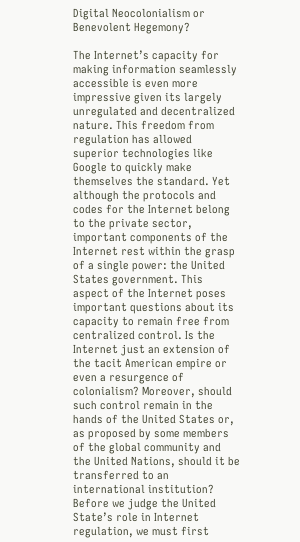Digital Neocolonialism or Benevolent Hegemony?

The Internet’s capacity for making information seamlessly accessible is even more impressive given its largely unregulated and decentralized nature. This freedom from regulation has allowed superior technologies like Google to quickly make themselves the standard. Yet although the protocols and codes for the Internet belong to the private sector, important components of the Internet rest within the grasp of a single power: the United States government. This aspect of the Internet poses important questions about its capacity to remain free from centralized control. Is the Internet just an extension of the tacit American empire or even a resurgence of colonialism? Moreover, should such control remain in the hands of the United States or, as proposed by some members of the global community and the United Nations, should it be transferred to an international institution? Before we judge the United State’s role in Internet regulation, we must first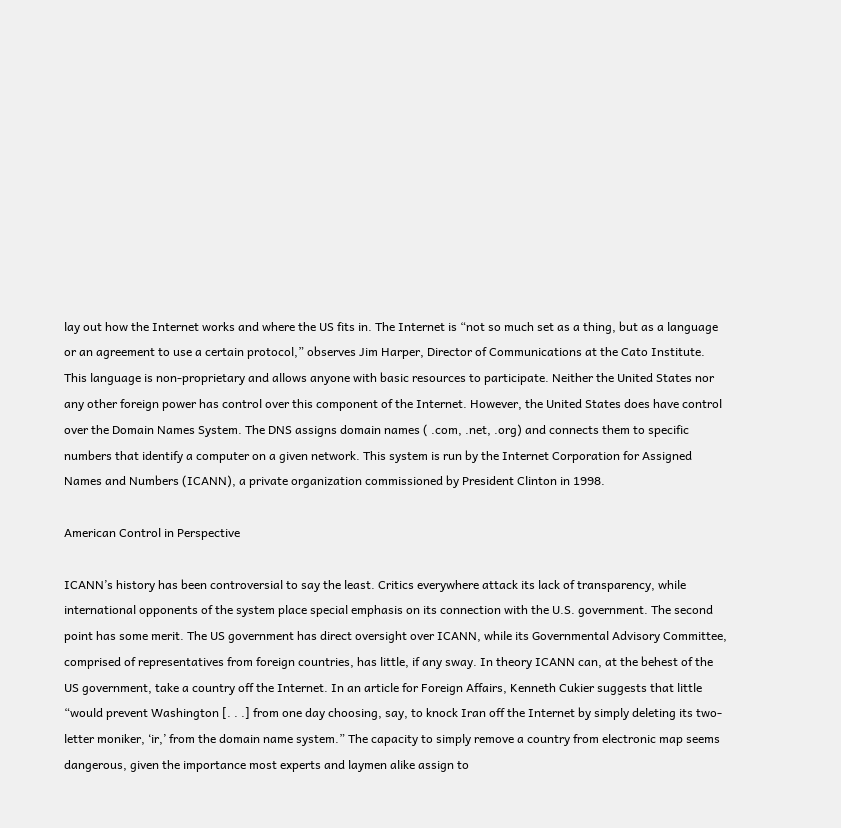lay out how the Internet works and where the US fits in. The Internet is “not so much set as a thing, but as a language or an agreement to use a certain protocol,” observes Jim Harper, Director of Communications at the Cato Institute. This language is non-proprietary and allows anyone with basic resources to participate. Neither the United States nor any other foreign power has control over this component of the Internet. However, the United States does have control over the Domain Names System. The DNS assigns domain names ( .com, .net, .org) and connects them to specific numbers that identify a computer on a given network. This system is run by the Internet Corporation for Assigned Names and Numbers (ICANN), a private organization commissioned by President Clinton in 1998.

American Control in Perspective

ICANN’s history has been controversial to say the least. Critics everywhere attack its lack of transparency, while international opponents of the system place special emphasis on its connection with the U.S. government. The second point has some merit. The US government has direct oversight over ICANN, while its Governmental Advisory Committee, comprised of representatives from foreign countries, has little, if any sway. In theory ICANN can, at the behest of the US government, take a country off the Internet. In an article for Foreign Affairs, Kenneth Cukier suggests that little “would prevent Washington [. . .] from one day choosing, say, to knock Iran off the Internet by simply deleting its two-letter moniker, ‘ir,’ from the domain name system.” The capacity to simply remove a country from electronic map seems dangerous, given the importance most experts and laymen alike assign to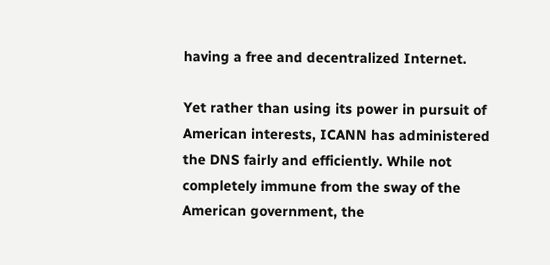having a free and decentralized Internet.

Yet rather than using its power in pursuit of American interests, ICANN has administered the DNS fairly and efficiently. While not completely immune from the sway of the American government, the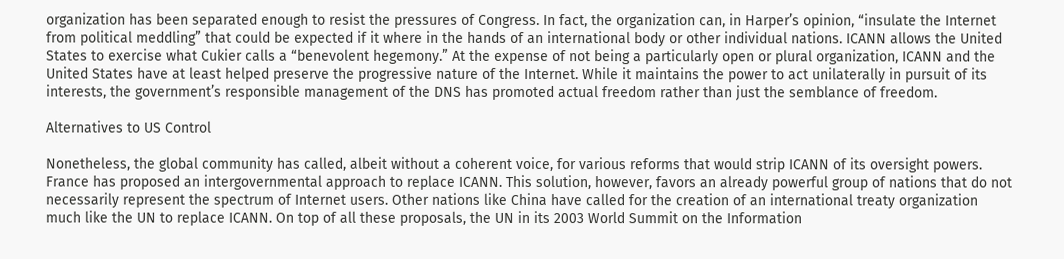organization has been separated enough to resist the pressures of Congress. In fact, the organization can, in Harper’s opinion, “insulate the Internet from political meddling” that could be expected if it where in the hands of an international body or other individual nations. ICANN allows the United States to exercise what Cukier calls a “benevolent hegemony.” At the expense of not being a particularly open or plural organization, ICANN and the United States have at least helped preserve the progressive nature of the Internet. While it maintains the power to act unilaterally in pursuit of its interests, the government’s responsible management of the DNS has promoted actual freedom rather than just the semblance of freedom.

Alternatives to US Control

Nonetheless, the global community has called, albeit without a coherent voice, for various reforms that would strip ICANN of its oversight powers. France has proposed an intergovernmental approach to replace ICANN. This solution, however, favors an already powerful group of nations that do not necessarily represent the spectrum of Internet users. Other nations like China have called for the creation of an international treaty organization much like the UN to replace ICANN. On top of all these proposals, the UN in its 2003 World Summit on the Information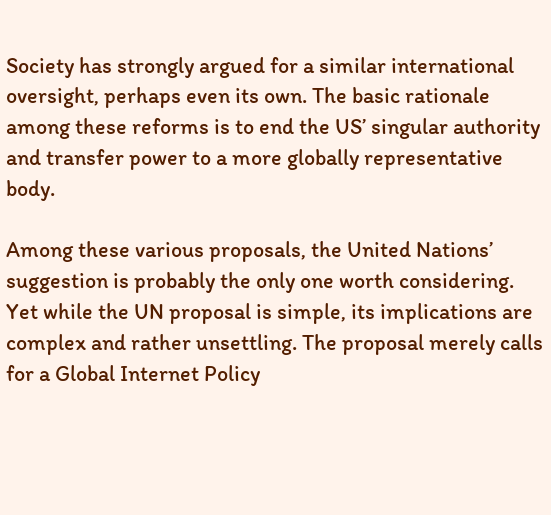Society has strongly argued for a similar international oversight, perhaps even its own. The basic rationale among these reforms is to end the US’ singular authority and transfer power to a more globally representative body.

Among these various proposals, the United Nations’ suggestion is probably the only one worth considering. Yet while the UN proposal is simple, its implications are complex and rather unsettling. The proposal merely calls for a Global Internet Policy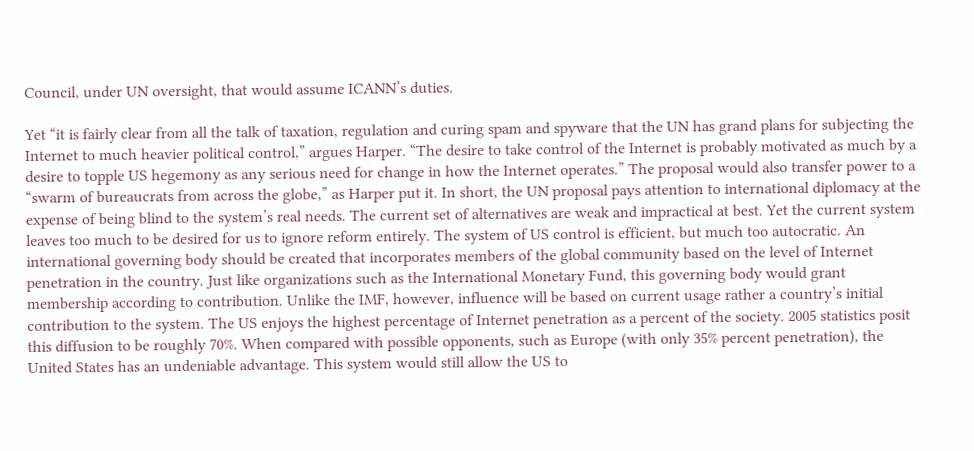Council, under UN oversight, that would assume ICANN’s duties.

Yet “it is fairly clear from all the talk of taxation, regulation and curing spam and spyware that the UN has grand plans for subjecting the Internet to much heavier political control,” argues Harper. “The desire to take control of the Internet is probably motivated as much by a desire to topple US hegemony as any serious need for change in how the Internet operates.” The proposal would also transfer power to a “swarm of bureaucrats from across the globe,” as Harper put it. In short, the UN proposal pays attention to international diplomacy at the expense of being blind to the system’s real needs. The current set of alternatives are weak and impractical at best. Yet the current system leaves too much to be desired for us to ignore reform entirely. The system of US control is efficient, but much too autocratic. An international governing body should be created that incorporates members of the global community based on the level of Internet penetration in the country. Just like organizations such as the International Monetary Fund, this governing body would grant membership according to contribution. Unlike the IMF, however, influence will be based on current usage rather a country’s initial contribution to the system. The US enjoys the highest percentage of Internet penetration as a percent of the society. 2005 statistics posit this diffusion to be roughly 70%. When compared with possible opponents, such as Europe (with only 35% percent penetration), the United States has an undeniable advantage. This system would still allow the US to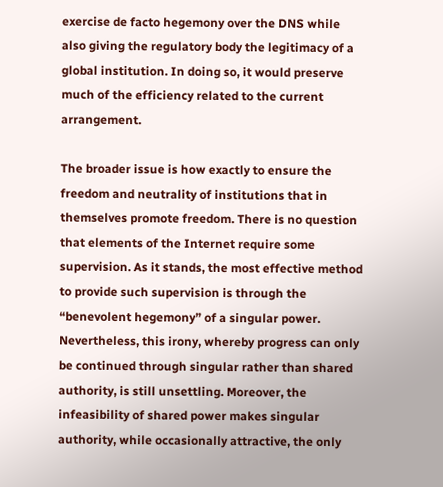exercise de facto hegemony over the DNS while also giving the regulatory body the legitimacy of a global institution. In doing so, it would preserve much of the efficiency related to the current arrangement.

The broader issue is how exactly to ensure the freedom and neutrality of institutions that in themselves promote freedom. There is no question that elements of the Internet require some supervision. As it stands, the most effective method to provide such supervision is through the “benevolent hegemony” of a singular power. Nevertheless, this irony, whereby progress can only be continued through singular rather than shared authority, is still unsettling. Moreover, the infeasibility of shared power makes singular authority, while occasionally attractive, the only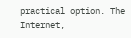practical option. The Internet,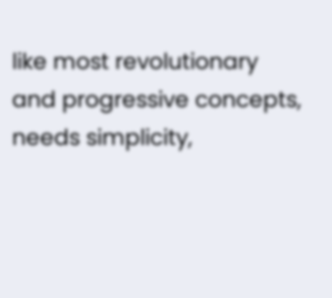like most revolutionary and progressive concepts, needs simplicity,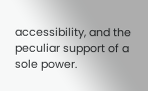accessibility, and the peculiar support of a sole power.